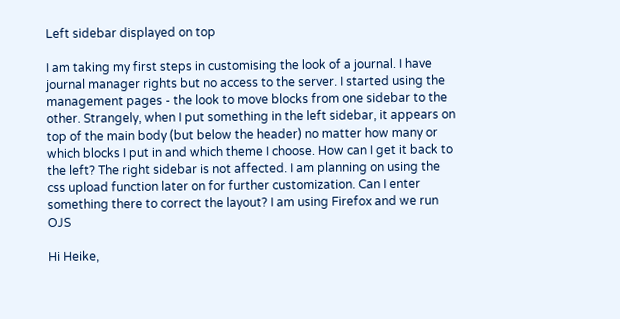Left sidebar displayed on top

I am taking my first steps in customising the look of a journal. I have journal manager rights but no access to the server. I started using the management pages - the look to move blocks from one sidebar to the other. Strangely, when I put something in the left sidebar, it appears on top of the main body (but below the header) no matter how many or which blocks I put in and which theme I choose. How can I get it back to the left? The right sidebar is not affected. I am planning on using the css upload function later on for further customization. Can I enter something there to correct the layout? I am using Firefox and we run OJS

Hi Heike,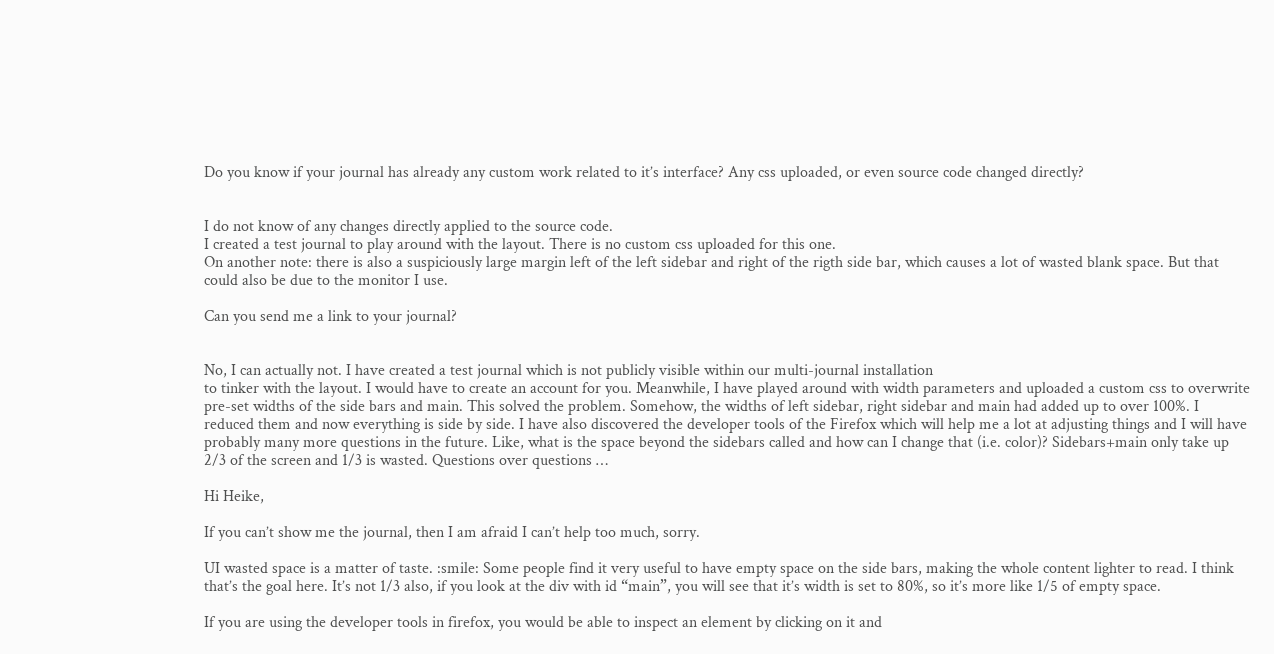Do you know if your journal has already any custom work related to it’s interface? Any css uploaded, or even source code changed directly?


I do not know of any changes directly applied to the source code.
I created a test journal to play around with the layout. There is no custom css uploaded for this one.
On another note: there is also a suspiciously large margin left of the left sidebar and right of the rigth side bar, which causes a lot of wasted blank space. But that could also be due to the monitor I use.

Can you send me a link to your journal?


No, I can actually not. I have created a test journal which is not publicly visible within our multi-journal installation
to tinker with the layout. I would have to create an account for you. Meanwhile, I have played around with width parameters and uploaded a custom css to overwrite pre-set widths of the side bars and main. This solved the problem. Somehow, the widths of left sidebar, right sidebar and main had added up to over 100%. I reduced them and now everything is side by side. I have also discovered the developer tools of the Firefox which will help me a lot at adjusting things and I will have probably many more questions in the future. Like, what is the space beyond the sidebars called and how can I change that (i.e. color)? Sidebars+main only take up 2/3 of the screen and 1/3 is wasted. Questions over questions …

Hi Heike,

If you can’t show me the journal, then I am afraid I can’t help too much, sorry.

UI wasted space is a matter of taste. :smile: Some people find it very useful to have empty space on the side bars, making the whole content lighter to read. I think that’s the goal here. It’s not 1/3 also, if you look at the div with id “main”, you will see that it’s width is set to 80%, so it’s more like 1/5 of empty space.

If you are using the developer tools in firefox, you would be able to inspect an element by clicking on it and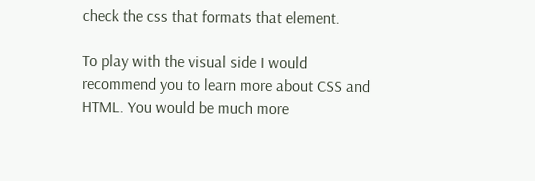check the css that formats that element.

To play with the visual side I would recommend you to learn more about CSS and HTML. You would be much more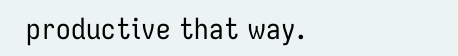productive that way.